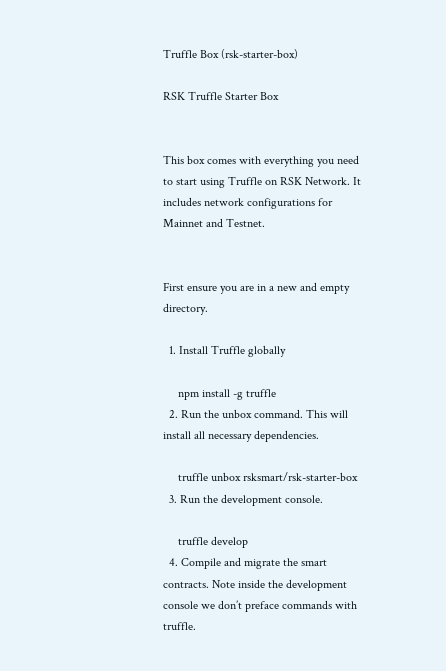Truffle Box (rsk-starter-box)

RSK Truffle Starter Box


This box comes with everything you need to start using Truffle on RSK Network. It includes network configurations for Mainnet and Testnet.


First ensure you are in a new and empty directory.

  1. Install Truffle globally

     npm install -g truffle
  2. Run the unbox command. This will install all necessary dependencies.

     truffle unbox rsksmart/rsk-starter-box
  3. Run the development console.

     truffle develop
  4. Compile and migrate the smart contracts. Note inside the development console we don’t preface commands with truffle.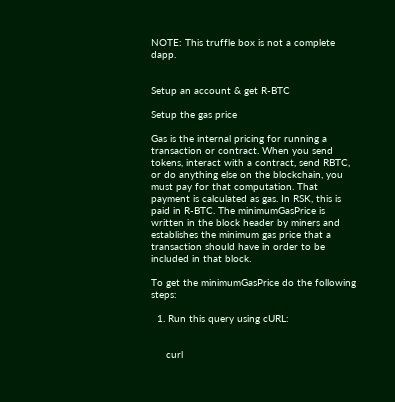NOTE: This truffle box is not a complete dapp.


Setup an account & get R-BTC

Setup the gas price

Gas is the internal pricing for running a transaction or contract. When you send tokens, interact with a contract, send RBTC, or do anything else on the blockchain, you must pay for that computation. That payment is calculated as gas. In RSK, this is paid in R-BTC. The minimumGasPrice is written in the block header by miners and establishes the minimum gas price that a transaction should have in order to be included in that block.

To get the minimumGasPrice do the following steps:

  1. Run this query using cURL:


     curl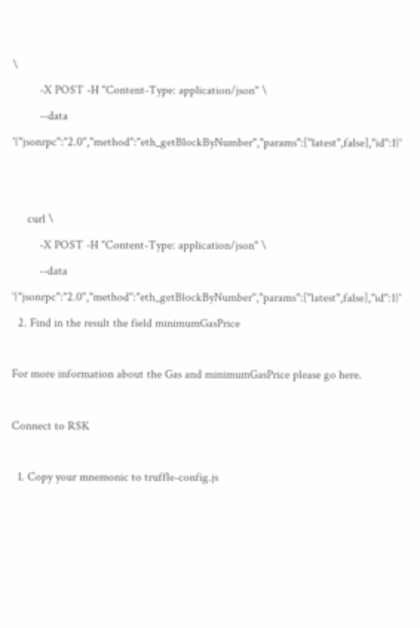\
         -X POST -H "Content-Type: application/json" \
         --data '{"jsonrpc":"2.0","method":"eth_getBlockByNumber","params":["latest",false],"id":1}'


     curl \
         -X POST -H "Content-Type: application/json" \
         --data '{"jsonrpc":"2.0","method":"eth_getBlockByNumber","params":["latest",false],"id":1}'
  2. Find in the result the field minimumGasPrice

For more information about the Gas and minimumGasPrice please go here.

Connect to RSK

  1. Copy your mnemonic to truffle-config.js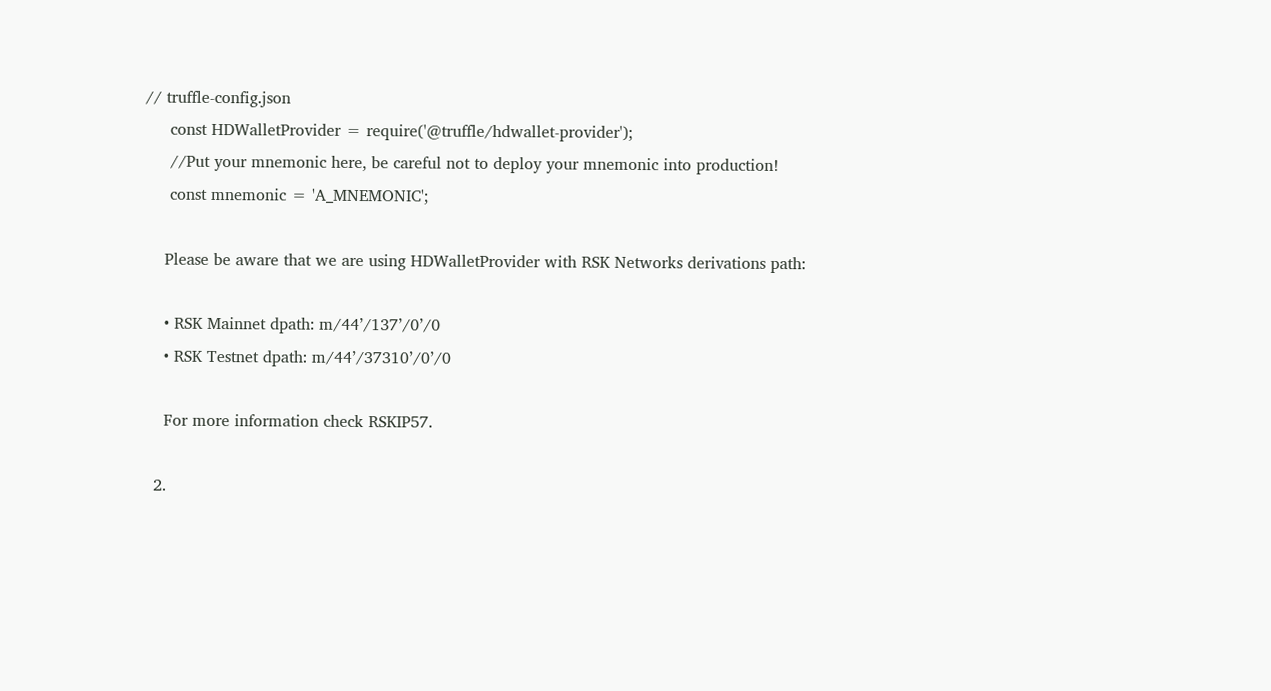// truffle-config.json
     const HDWalletProvider = require('@truffle/hdwallet-provider');
     //Put your mnemonic here, be careful not to deploy your mnemonic into production!
     const mnemonic = 'A_MNEMONIC';

    Please be aware that we are using HDWalletProvider with RSK Networks derivations path:

    • RSK Mainnet dpath: m/44’/137’/0’/0
    • RSK Testnet dpath: m/44’/37310’/0’/0

    For more information check RSKIP57.

  2.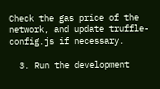Check the gas price of the network, and update truffle-config.js if necessary.

  3. Run the development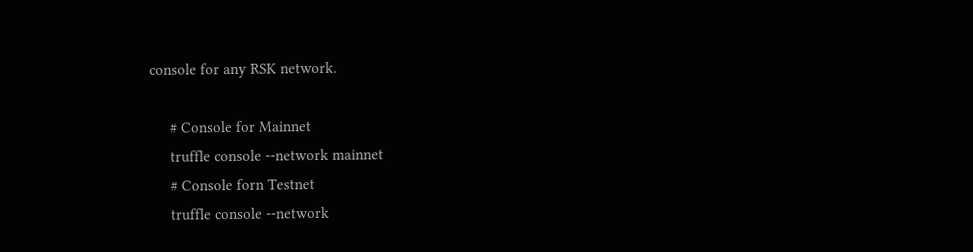console for any RSK network.

     # Console for Mainnet
     truffle console --network mainnet
     # Console forn Testnet
     truffle console --network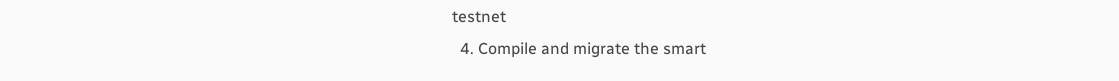testnet
  4. Compile and migrate the smart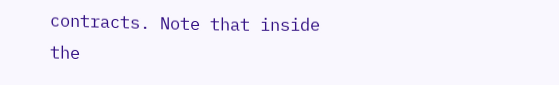contracts. Note that inside the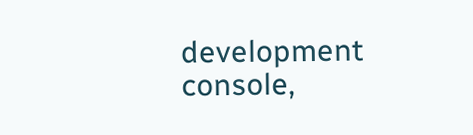development console,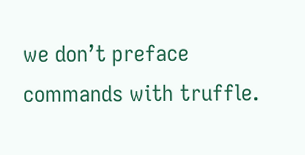we don’t preface commands with truffle.